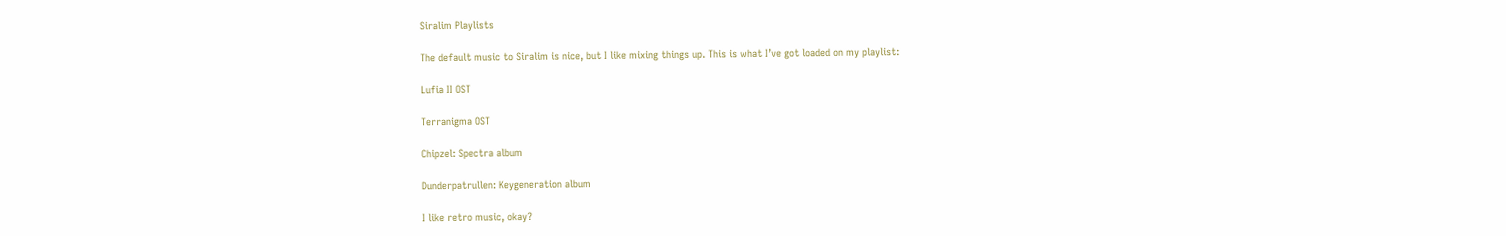Siralim Playlists

The default music to Siralim is nice, but I like mixing things up. This is what I’ve got loaded on my playlist:

Lufia II OST

Terranigma OST

Chipzel: Spectra album

Dunderpatrullen: Keygeneration album

I like retro music, okay?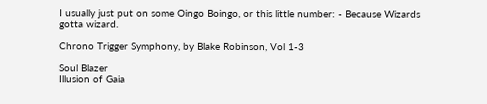I usually just put on some Oingo Boingo, or this little number: - Because Wizards gotta wizard.

Chrono Trigger Symphony, by Blake Robinson, Vol 1-3

Soul Blazer
Illusion of Gaia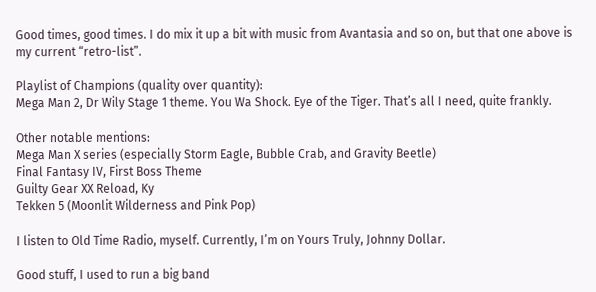Good times, good times. I do mix it up a bit with music from Avantasia and so on, but that one above is my current “retro-list”.

Playlist of Champions (quality over quantity):
Mega Man 2, Dr Wily Stage 1 theme. You Wa Shock. Eye of the Tiger. That’s all I need, quite frankly.

Other notable mentions:
Mega Man X series (especially Storm Eagle, Bubble Crab, and Gravity Beetle)
Final Fantasy IV, First Boss Theme
Guilty Gear XX Reload, Ky
Tekken 5 (Moonlit Wilderness and Pink Pop)

I listen to Old Time Radio, myself. Currently, I’m on Yours Truly, Johnny Dollar.

Good stuff, I used to run a big band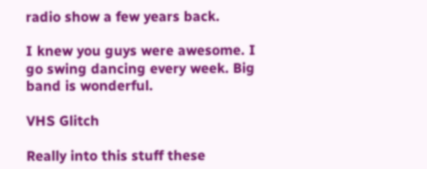radio show a few years back.

I knew you guys were awesome. I go swing dancing every week. Big band is wonderful.

VHS Glitch

Really into this stuff these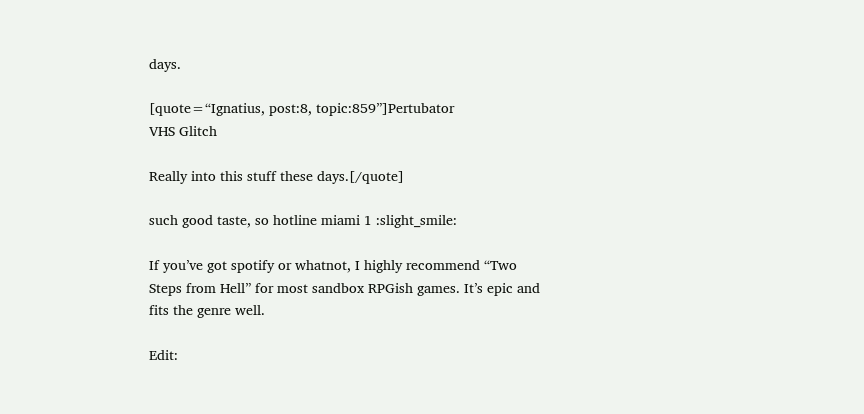days.

[quote=“Ignatius, post:8, topic:859”]Pertubator
VHS Glitch

Really into this stuff these days.[/quote]

such good taste, so hotline miami 1 :slight_smile:

If you’ve got spotify or whatnot, I highly recommend “Two Steps from Hell” for most sandbox RPGish games. It’s epic and fits the genre well.

Edit: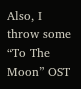Also, I throw some “To The Moon” OST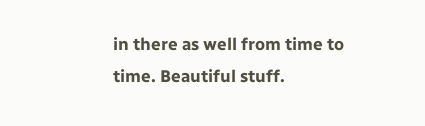in there as well from time to time. Beautiful stuff.